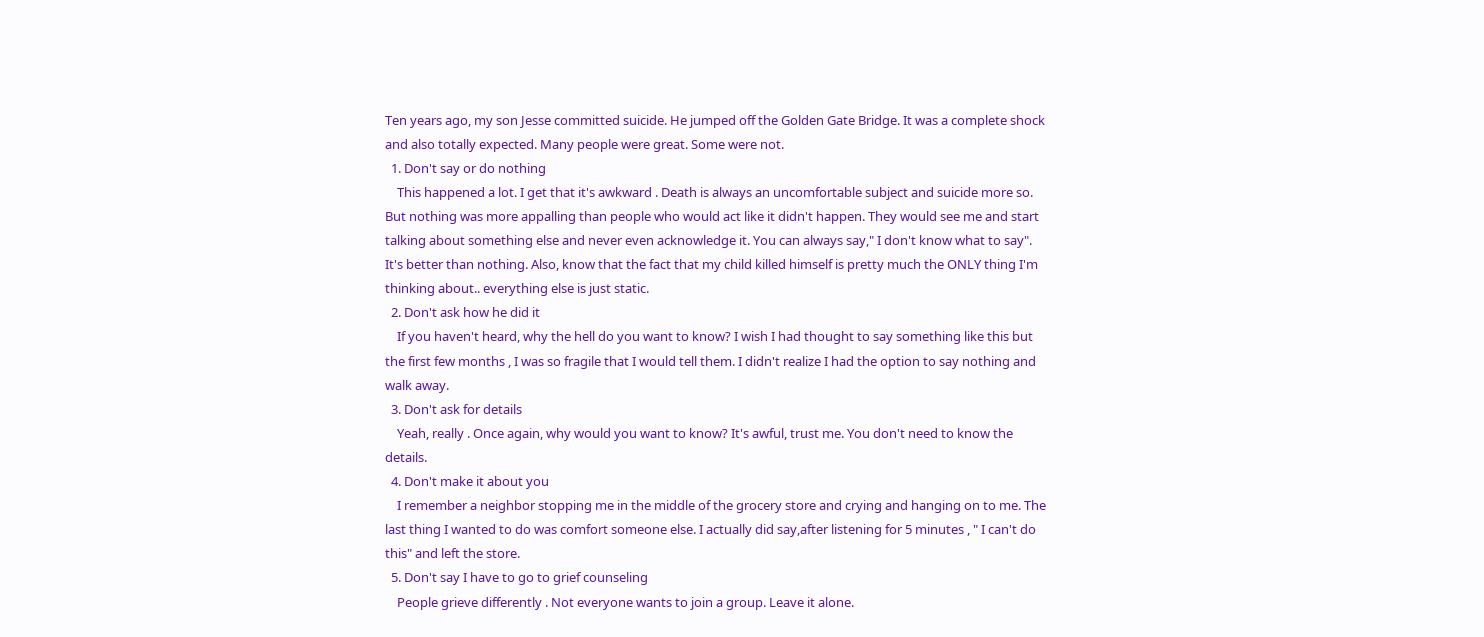Ten years ago, my son Jesse committed suicide. He jumped off the Golden Gate Bridge. It was a complete shock and also totally expected. Many people were great. Some were not.
  1. Don't say or do nothing
    This happened a lot. I get that it's awkward . Death is always an uncomfortable subject and suicide more so. But nothing was more appalling than people who would act like it didn't happen. They would see me and start talking about something else and never even acknowledge it. You can always say," I don't know what to say". It's better than nothing. Also, know that the fact that my child killed himself is pretty much the ONLY thing I'm thinking about.. everything else is just static.
  2. Don't ask how he did it
    If you haven't heard, why the hell do you want to know? I wish I had thought to say something like this but the first few months , I was so fragile that I would tell them. I didn't realize I had the option to say nothing and walk away.
  3. Don't ask for details
    Yeah, really . Once again, why would you want to know? It's awful, trust me. You don't need to know the details.
  4. Don't make it about you
    I remember a neighbor stopping me in the middle of the grocery store and crying and hanging on to me. The last thing I wanted to do was comfort someone else. I actually did say,after listening for 5 minutes , " I can't do this" and left the store.
  5. Don't say I have to go to grief counseling
    People grieve differently . Not everyone wants to join a group. Leave it alone.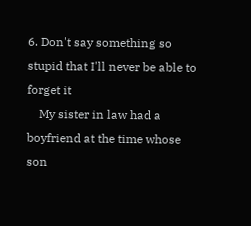6. Don't say something so stupid that I'll never be able to forget it
    My sister in law had a boyfriend at the time whose son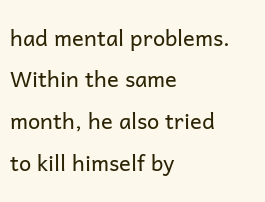had mental problems. Within the same month, he also tried to kill himself by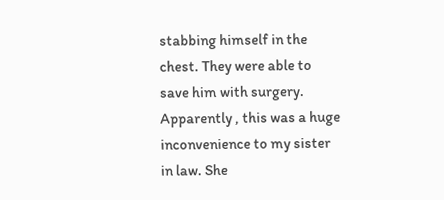stabbing himself in the chest. They were able to save him with surgery. Apparently , this was a huge inconvenience to my sister in law. She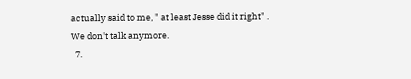actually said to me, " at least Jesse did it right" . We don't talk anymore.
  7.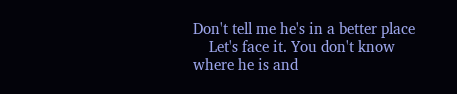Don't tell me he's in a better place
    Let's face it. You don't know where he is and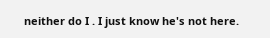neither do I . I just know he's not here.